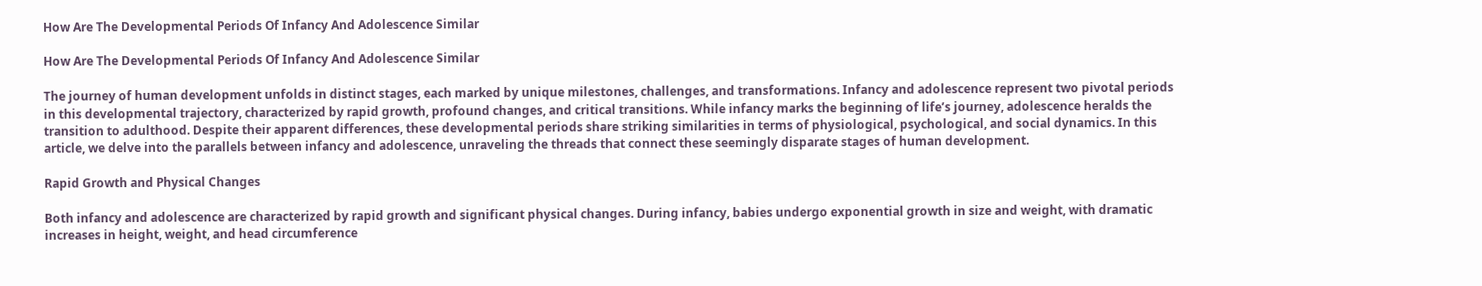How Are The Developmental Periods Of Infancy And Adolescence Similar

How Are The Developmental Periods Of Infancy And Adolescence Similar

The journey of human development unfolds in distinct stages, each marked by unique milestones, challenges, and transformations. Infancy and adolescence represent two pivotal periods in this developmental trajectory, characterized by rapid growth, profound changes, and critical transitions. While infancy marks the beginning of life’s journey, adolescence heralds the transition to adulthood. Despite their apparent differences, these developmental periods share striking similarities in terms of physiological, psychological, and social dynamics. In this article, we delve into the parallels between infancy and adolescence, unraveling the threads that connect these seemingly disparate stages of human development.

Rapid Growth and Physical Changes

Both infancy and adolescence are characterized by rapid growth and significant physical changes. During infancy, babies undergo exponential growth in size and weight, with dramatic increases in height, weight, and head circumference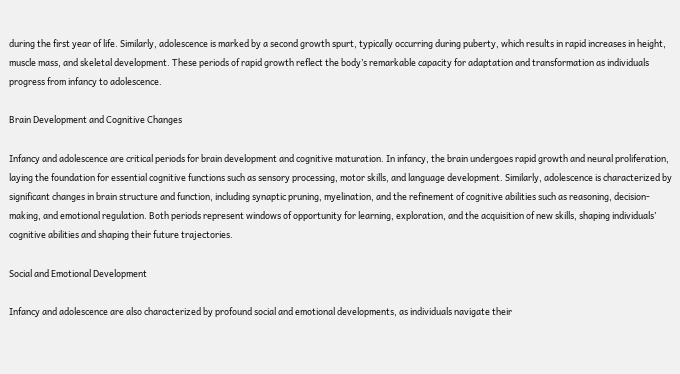during the first year of life. Similarly, adolescence is marked by a second growth spurt, typically occurring during puberty, which results in rapid increases in height, muscle mass, and skeletal development. These periods of rapid growth reflect the body’s remarkable capacity for adaptation and transformation as individuals progress from infancy to adolescence.

Brain Development and Cognitive Changes

Infancy and adolescence are critical periods for brain development and cognitive maturation. In infancy, the brain undergoes rapid growth and neural proliferation, laying the foundation for essential cognitive functions such as sensory processing, motor skills, and language development. Similarly, adolescence is characterized by significant changes in brain structure and function, including synaptic pruning, myelination, and the refinement of cognitive abilities such as reasoning, decision-making, and emotional regulation. Both periods represent windows of opportunity for learning, exploration, and the acquisition of new skills, shaping individuals’ cognitive abilities and shaping their future trajectories.

Social and Emotional Development

Infancy and adolescence are also characterized by profound social and emotional developments, as individuals navigate their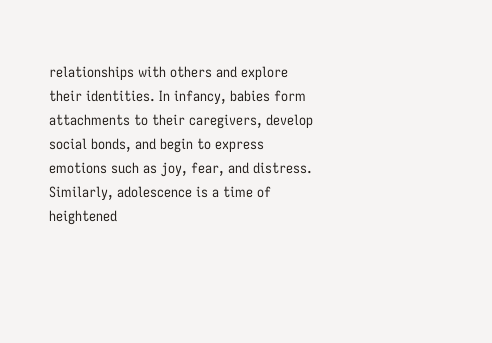relationships with others and explore their identities. In infancy, babies form attachments to their caregivers, develop social bonds, and begin to express emotions such as joy, fear, and distress. Similarly, adolescence is a time of heightened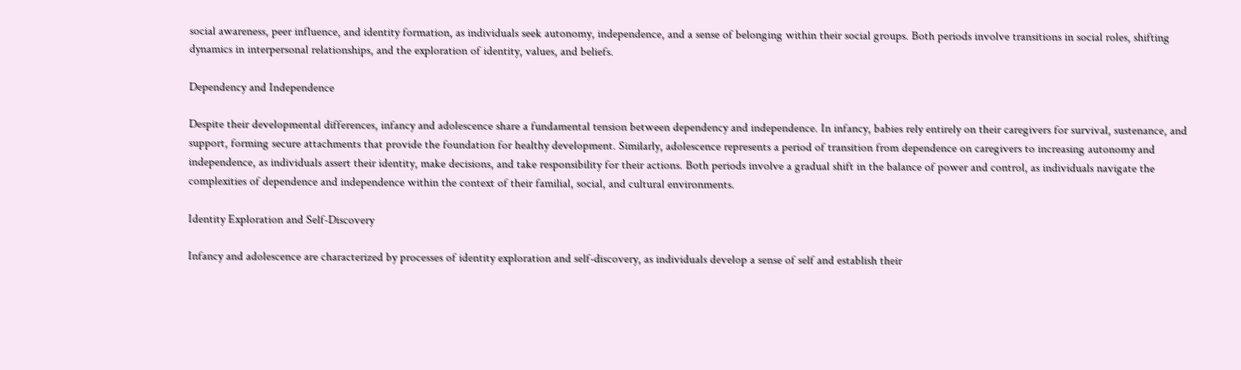social awareness, peer influence, and identity formation, as individuals seek autonomy, independence, and a sense of belonging within their social groups. Both periods involve transitions in social roles, shifting dynamics in interpersonal relationships, and the exploration of identity, values, and beliefs.

Dependency and Independence

Despite their developmental differences, infancy and adolescence share a fundamental tension between dependency and independence. In infancy, babies rely entirely on their caregivers for survival, sustenance, and support, forming secure attachments that provide the foundation for healthy development. Similarly, adolescence represents a period of transition from dependence on caregivers to increasing autonomy and independence, as individuals assert their identity, make decisions, and take responsibility for their actions. Both periods involve a gradual shift in the balance of power and control, as individuals navigate the complexities of dependence and independence within the context of their familial, social, and cultural environments.

Identity Exploration and Self-Discovery

Infancy and adolescence are characterized by processes of identity exploration and self-discovery, as individuals develop a sense of self and establish their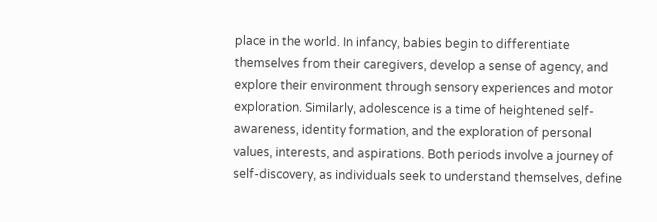place in the world. In infancy, babies begin to differentiate themselves from their caregivers, develop a sense of agency, and explore their environment through sensory experiences and motor exploration. Similarly, adolescence is a time of heightened self-awareness, identity formation, and the exploration of personal values, interests, and aspirations. Both periods involve a journey of self-discovery, as individuals seek to understand themselves, define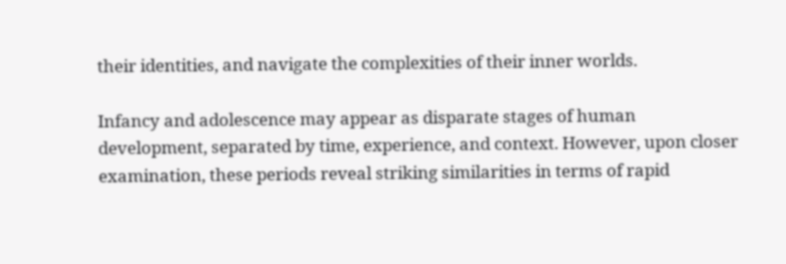their identities, and navigate the complexities of their inner worlds.

Infancy and adolescence may appear as disparate stages of human development, separated by time, experience, and context. However, upon closer examination, these periods reveal striking similarities in terms of rapid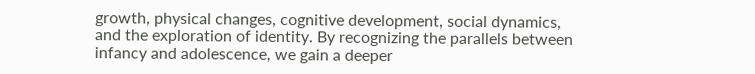growth, physical changes, cognitive development, social dynamics, and the exploration of identity. By recognizing the parallels between infancy and adolescence, we gain a deeper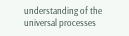understanding of the universal processes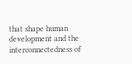that shape human development and the interconnectedness of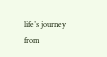life’s journey from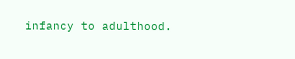infancy to adulthood.